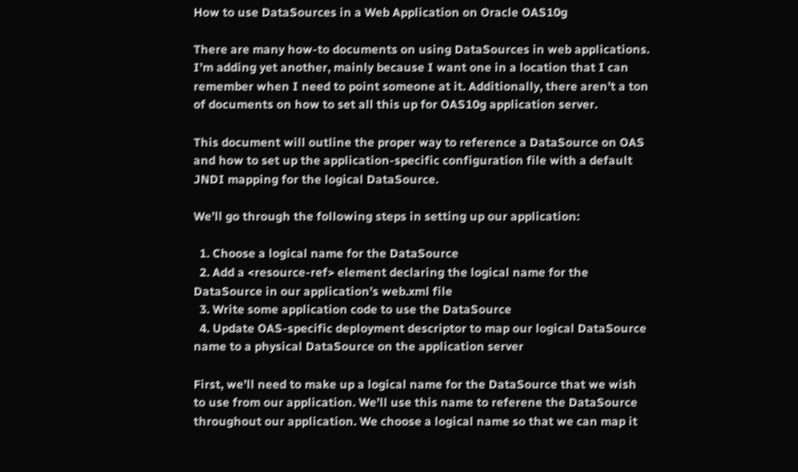How to use DataSources in a Web Application on Oracle OAS10g

There are many how-to documents on using DataSources in web applications. I’m adding yet another, mainly because I want one in a location that I can remember when I need to point someone at it. Additionally, there aren’t a ton of documents on how to set all this up for OAS10g application server.

This document will outline the proper way to reference a DataSource on OAS and how to set up the application-specific configuration file with a default JNDI mapping for the logical DataSource.

We’ll go through the following steps in setting up our application:

  1. Choose a logical name for the DataSource
  2. Add a <resource-ref> element declaring the logical name for the DataSource in our application’s web.xml file
  3. Write some application code to use the DataSource
  4. Update OAS-specific deployment descriptor to map our logical DataSource name to a physical DataSource on the application server

First, we’ll need to make up a logical name for the DataSource that we wish to use from our application. We’ll use this name to referene the DataSource throughout our application. We choose a logical name so that we can map it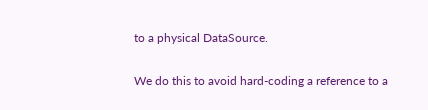to a physical DataSource.

We do this to avoid hard-coding a reference to a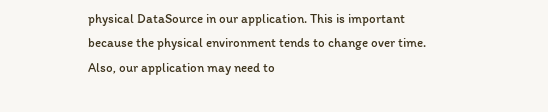physical DataSource in our application. This is important because the physical environment tends to change over time. Also, our application may need to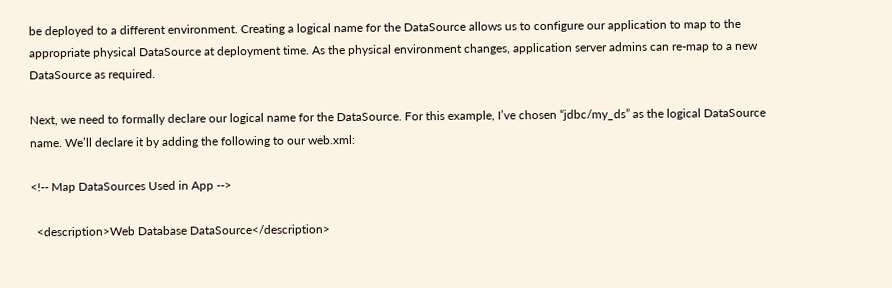be deployed to a different environment. Creating a logical name for the DataSource allows us to configure our application to map to the appropriate physical DataSource at deployment time. As the physical environment changes, application server admins can re-map to a new DataSource as required.

Next, we need to formally declare our logical name for the DataSource. For this example, I’ve chosen “jdbc/my_ds” as the logical DataSource name. We’ll declare it by adding the following to our web.xml:

<!-- Map DataSources Used in App -->

  <description>Web Database DataSource</description>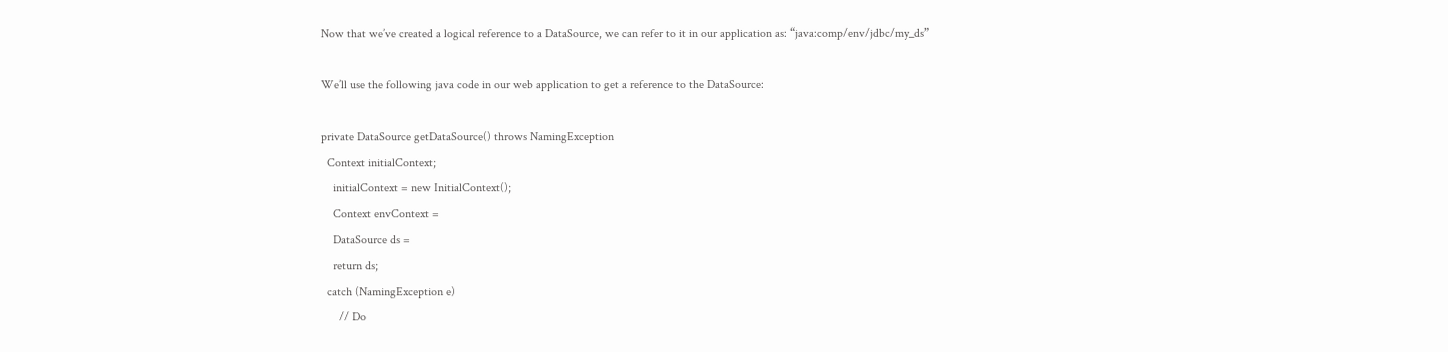Now that we’ve created a logical reference to a DataSource, we can refer to it in our application as: “java:comp/env/jdbc/my_ds”

We’ll use the following java code in our web application to get a reference to the DataSource:

private DataSource getDataSource() throws NamingException
  Context initialContext;
    initialContext = new InitialContext();
    Context envContext =
    DataSource ds =
    return ds;
  catch (NamingException e)
      // Do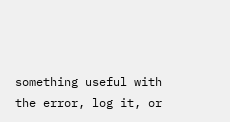something useful with the error, log it, or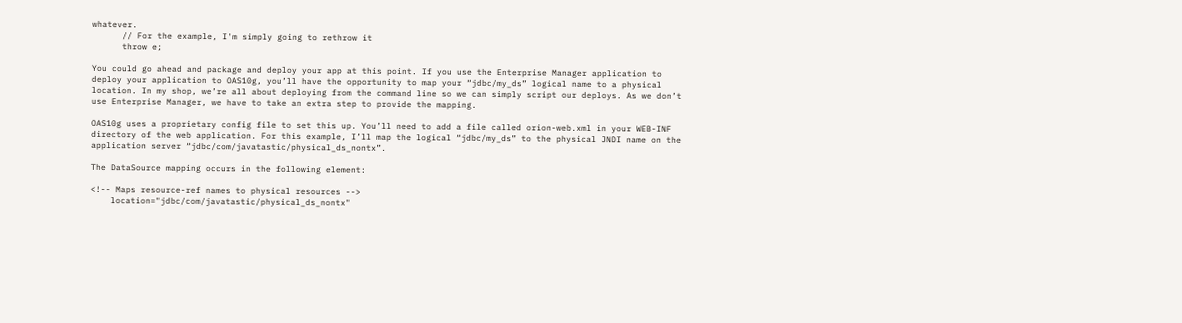whatever.
      // For the example, I'm simply going to rethrow it
      throw e;

You could go ahead and package and deploy your app at this point. If you use the Enterprise Manager application to deploy your application to OAS10g, you’ll have the opportunity to map your “jdbc/my_ds” logical name to a physical location. In my shop, we’re all about deploying from the command line so we can simply script our deploys. As we don’t use Enterprise Manager, we have to take an extra step to provide the mapping.

OAS10g uses a proprietary config file to set this up. You’ll need to add a file called orion-web.xml in your WEB-INF directory of the web application. For this example, I’ll map the logical “jdbc/my_ds” to the physical JNDI name on the application server “jdbc/com/javatastic/physical_ds_nontx”.

The DataSource mapping occurs in the following element:

<!-- Maps resource-ref names to physical resources -->
    location="jdbc/com/javatastic/physical_ds_nontx"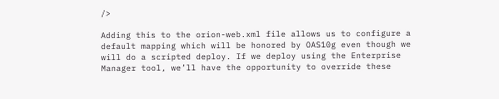/>

Adding this to the orion-web.xml file allows us to configure a default mapping which will be honored by OAS10g even though we will do a scripted deploy. If we deploy using the Enterprise Manager tool, we’ll have the opportunity to override these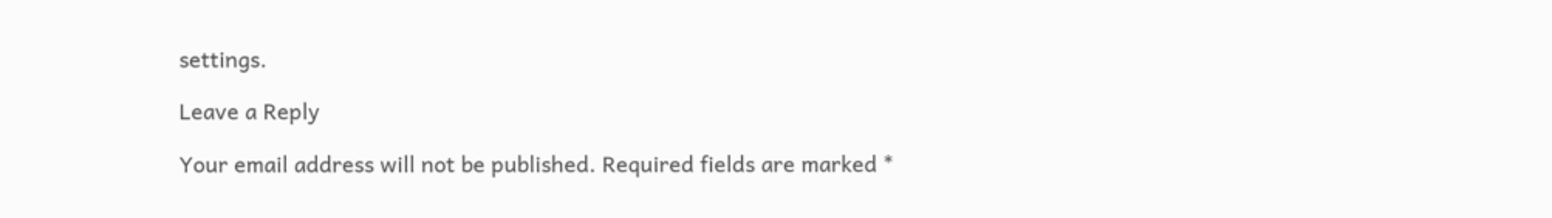settings.

Leave a Reply

Your email address will not be published. Required fields are marked *